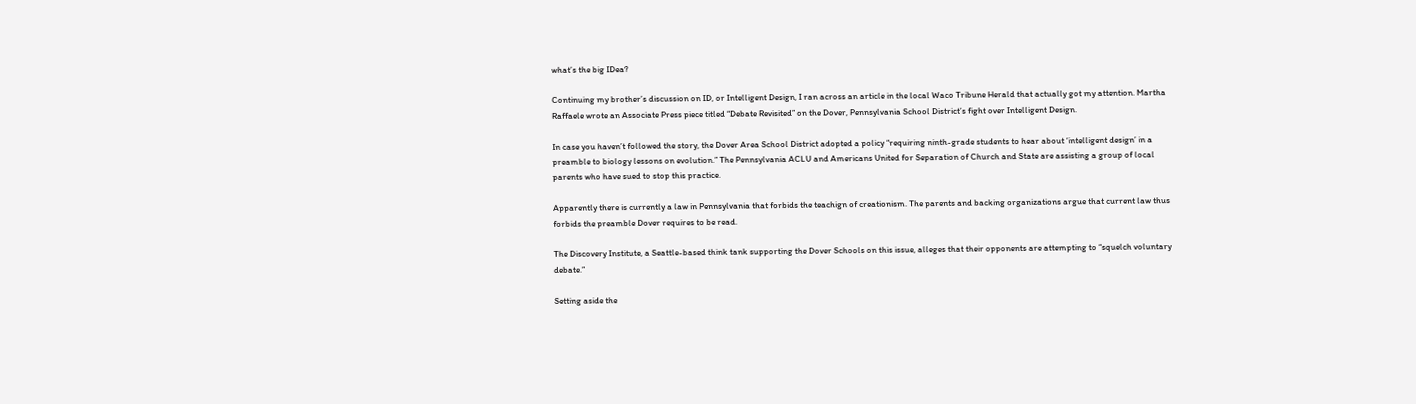what’s the big IDea?

Continuing my brother’s discussion on ID, or Intelligent Design, I ran across an article in the local Waco Tribune Herald that actually got my attention. Martha Raffaele wrote an Associate Press piece titled “Debate Revisited” on the Dover, Pennsylvania School District’s fight over Intelligent Design.

In case you haven’t followed the story, the Dover Area School District adopted a policy “requiring ninth-grade students to hear about ‘intelligent design’ in a preamble to biology lessons on evolution.” The Pennsylvania ACLU and Americans United for Separation of Church and State are assisting a group of local parents who have sued to stop this practice.

Apparently there is currently a law in Pennsylvania that forbids the teachign of creationism. The parents and backing organizations argue that current law thus forbids the preamble Dover requires to be read.

The Discovery Institute, a Seattle-based think tank supporting the Dover Schools on this issue, alleges that their opponents are attempting to “squelch voluntary debate.”

Setting aside the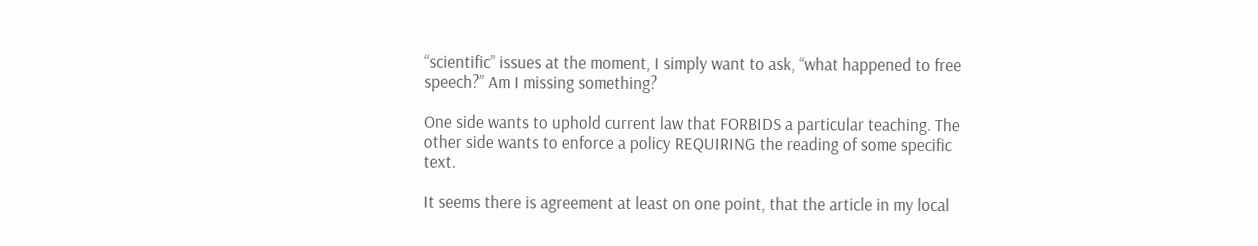“scientific” issues at the moment, I simply want to ask, “what happened to free speech?” Am I missing something?

One side wants to uphold current law that FORBIDS a particular teaching. The other side wants to enforce a policy REQUIRING the reading of some specific text.

It seems there is agreement at least on one point, that the article in my local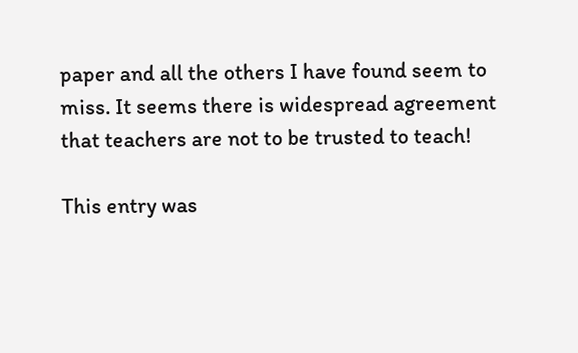paper and all the others I have found seem to miss. It seems there is widespread agreement that teachers are not to be trusted to teach!

This entry was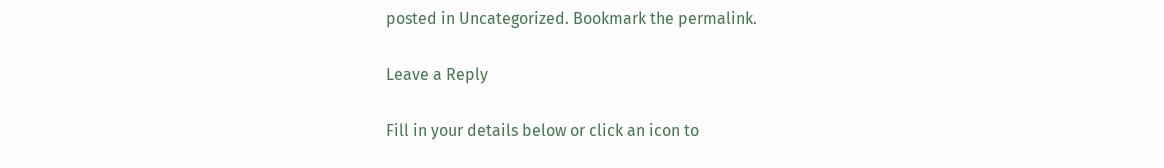posted in Uncategorized. Bookmark the permalink.

Leave a Reply

Fill in your details below or click an icon to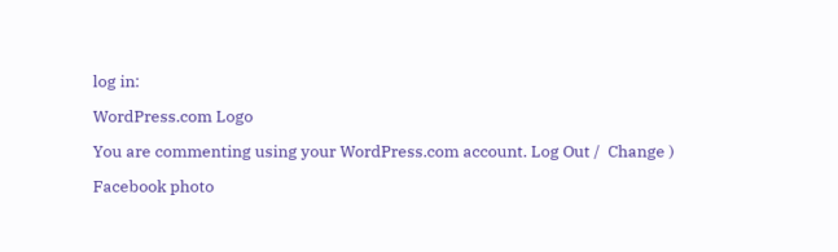log in:

WordPress.com Logo

You are commenting using your WordPress.com account. Log Out /  Change )

Facebook photo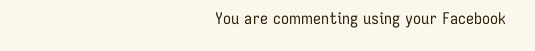You are commenting using your Facebook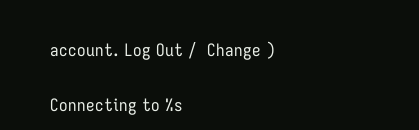account. Log Out /  Change )

Connecting to %s